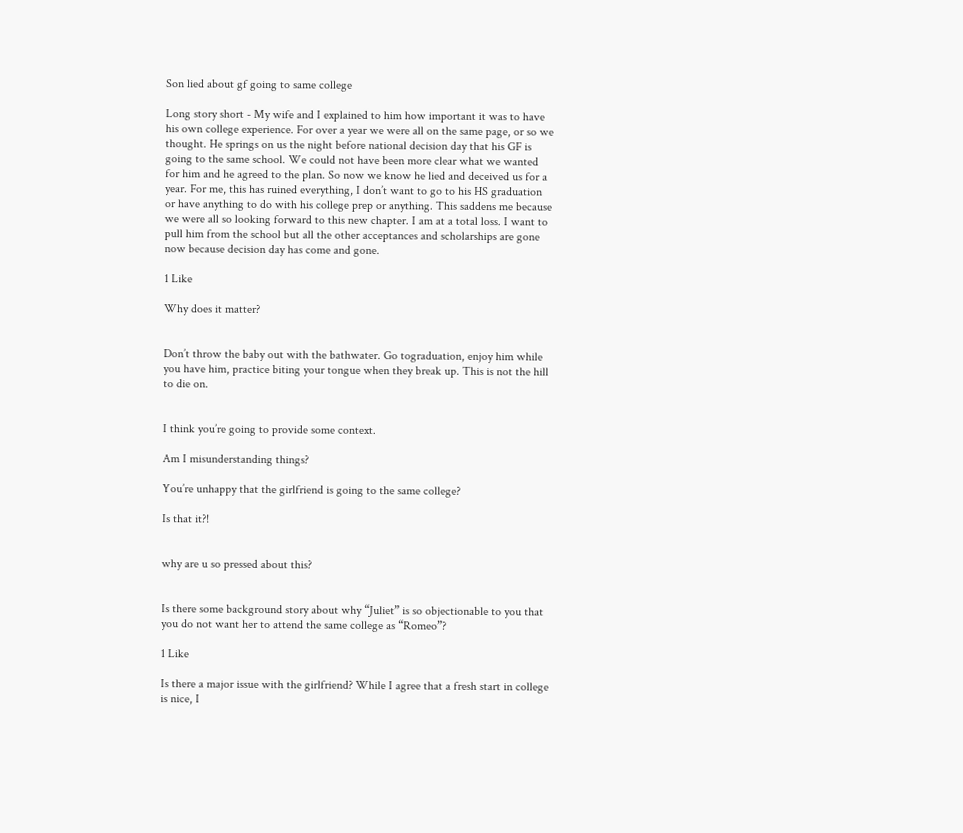Son lied about gf going to same college

Long story short - My wife and I explained to him how important it was to have his own college experience. For over a year we were all on the same page, or so we thought. He springs on us the night before national decision day that his GF is going to the same school. We could not have been more clear what we wanted for him and he agreed to the plan. So now we know he lied and deceived us for a year. For me, this has ruined everything, I don’t want to go to his HS graduation or have anything to do with his college prep or anything. This saddens me because we were all so looking forward to this new chapter. I am at a total loss. I want to pull him from the school but all the other acceptances and scholarships are gone now because decision day has come and gone.

1 Like

Why does it matter?


Don’t throw the baby out with the bathwater. Go tograduation, enjoy him while you have him, practice biting your tongue when they break up. This is not the hill to die on.


I think you’re going to provide some context.

Am I misunderstanding things?

You’re unhappy that the girlfriend is going to the same college?

Is that it?!


why are u so pressed about this?


Is there some background story about why “Juliet” is so objectionable to you that you do not want her to attend the same college as “Romeo”?

1 Like

Is there a major issue with the girlfriend? While I agree that a fresh start in college is nice, I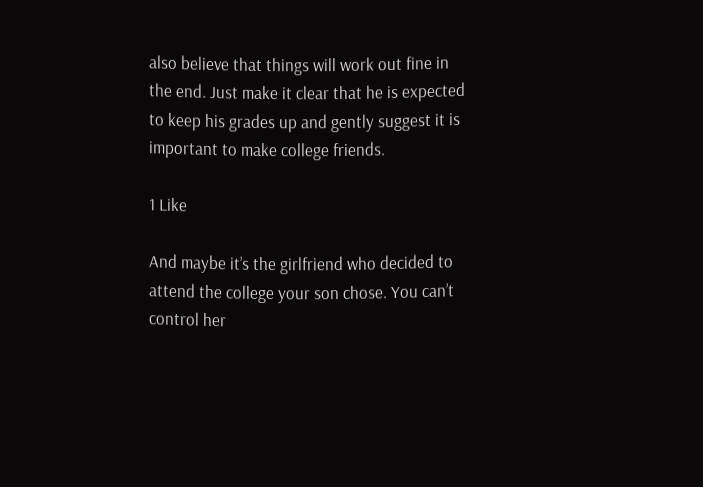also believe that things will work out fine in the end. Just make it clear that he is expected to keep his grades up and gently suggest it is important to make college friends.

1 Like

And maybe it’s the girlfriend who decided to attend the college your son chose. You can’t control her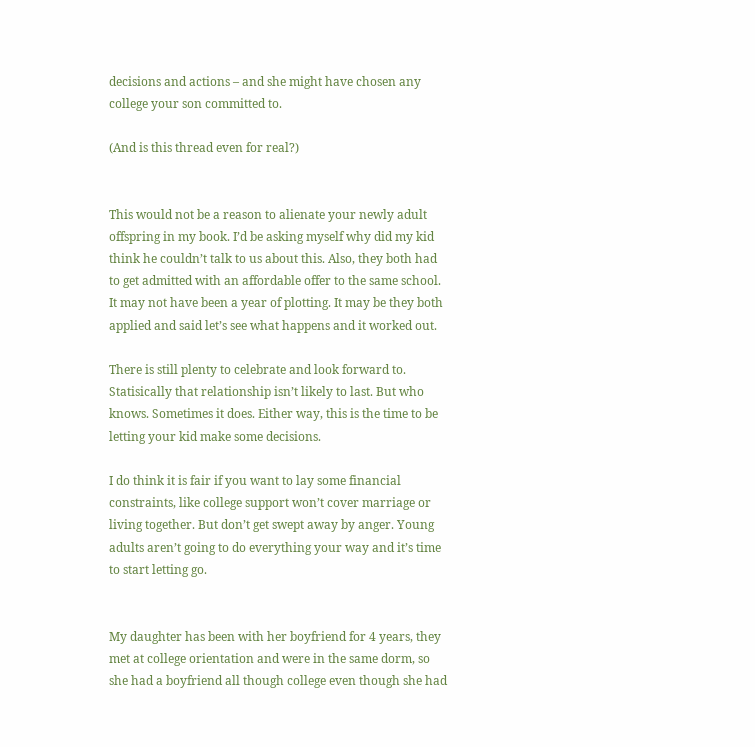decisions and actions – and she might have chosen any college your son committed to.

(And is this thread even for real?)


This would not be a reason to alienate your newly adult offspring in my book. I’d be asking myself why did my kid think he couldn’t talk to us about this. Also, they both had to get admitted with an affordable offer to the same school. It may not have been a year of plotting. It may be they both applied and said let’s see what happens and it worked out.

There is still plenty to celebrate and look forward to. Statisically that relationship isn’t likely to last. But who knows. Sometimes it does. Either way, this is the time to be letting your kid make some decisions.

I do think it is fair if you want to lay some financial constraints, like college support won’t cover marriage or living together. But don’t get swept away by anger. Young adults aren’t going to do everything your way and it’s time to start letting go.


My daughter has been with her boyfriend for 4 years, they met at college orientation and were in the same dorm, so she had a boyfriend all though college even though she had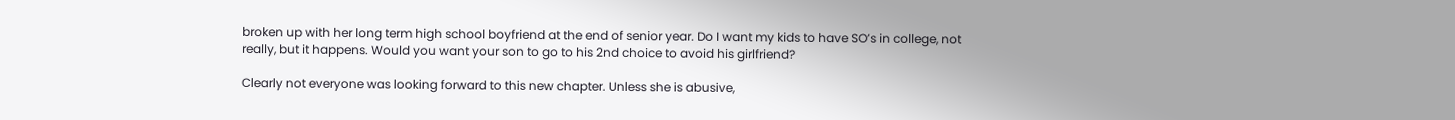broken up with her long term high school boyfriend at the end of senior year. Do I want my kids to have SO’s in college, not really, but it happens. Would you want your son to go to his 2nd choice to avoid his girlfriend?

Clearly not everyone was looking forward to this new chapter. Unless she is abusive,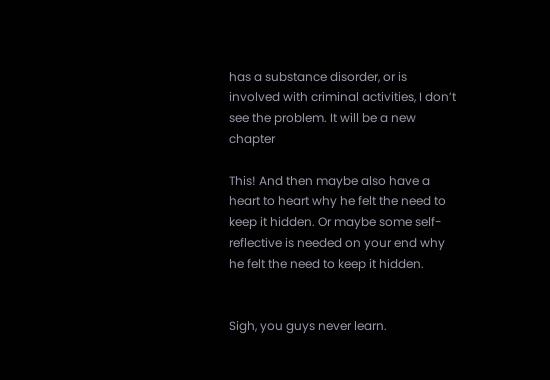has a substance disorder, or is involved with criminal activities, I don’t see the problem. It will be a new chapter

This! And then maybe also have a heart to heart why he felt the need to keep it hidden. Or maybe some self-reflective is needed on your end why he felt the need to keep it hidden.


Sigh, you guys never learn.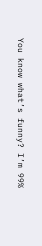You know what’s funny? I’m 99%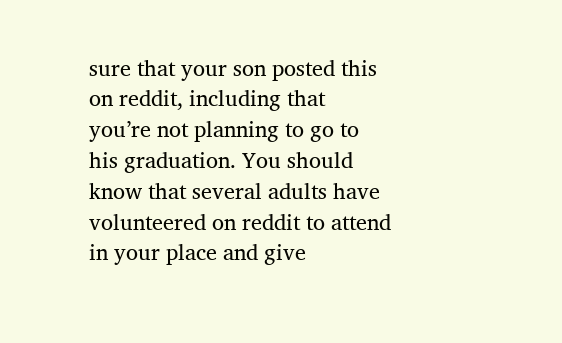sure that your son posted this on reddit, including that you’re not planning to go to his graduation. You should know that several adults have volunteered on reddit to attend in your place and give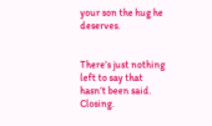your son the hug he deserves.


There’s just nothing left to say that hasn’t been said. Closing.